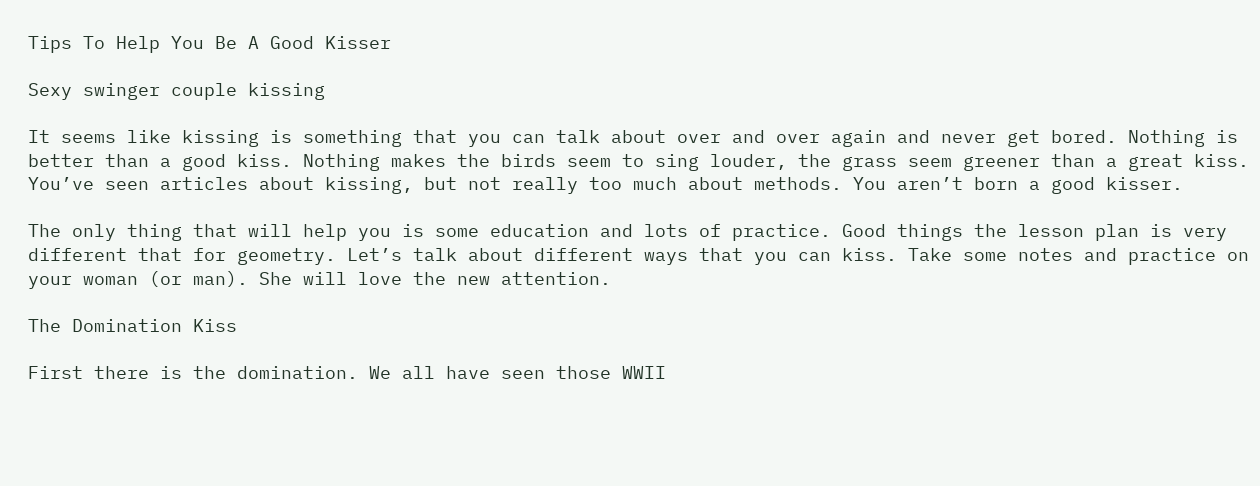Tips To Help You Be A Good Kisser

Sexy swinger couple kissing

It seems like kissing is something that you can talk about over and over again and never get bored. Nothing is better than a good kiss. Nothing makes the birds seem to sing louder, the grass seem greener than a great kiss. You’ve seen articles about kissing, but not really too much about methods. You aren’t born a good kisser.

The only thing that will help you is some education and lots of practice. Good things the lesson plan is very different that for geometry. Let’s talk about different ways that you can kiss. Take some notes and practice on your woman (or man). She will love the new attention.

The Domination Kiss

First there is the domination. We all have seen those WWII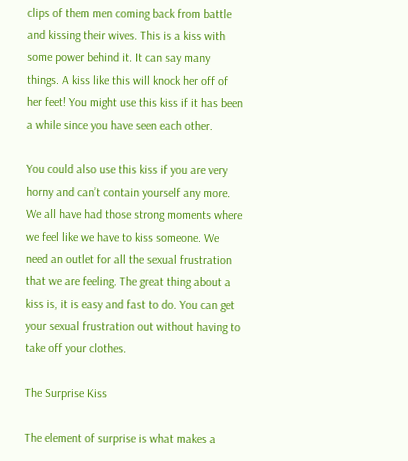clips of them men coming back from battle and kissing their wives. This is a kiss with some power behind it. It can say many things. A kiss like this will knock her off of her feet! You might use this kiss if it has been a while since you have seen each other.

You could also use this kiss if you are very horny and can’t contain yourself any more. We all have had those strong moments where we feel like we have to kiss someone. We need an outlet for all the sexual frustration that we are feeling. The great thing about a kiss is, it is easy and fast to do. You can get your sexual frustration out without having to take off your clothes.

The Surprise Kiss

The element of surprise is what makes a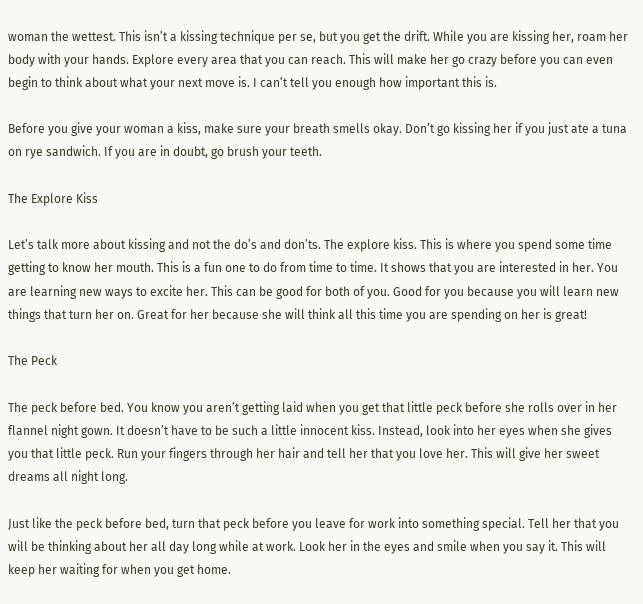woman the wettest. This isn’t a kissing technique per se, but you get the drift. While you are kissing her, roam her body with your hands. Explore every area that you can reach. This will make her go crazy before you can even begin to think about what your next move is. I can’t tell you enough how important this is.

Before you give your woman a kiss, make sure your breath smells okay. Don’t go kissing her if you just ate a tuna on rye sandwich. If you are in doubt, go brush your teeth.

The Explore Kiss

Let’s talk more about kissing and not the do’s and don’ts. The explore kiss. This is where you spend some time getting to know her mouth. This is a fun one to do from time to time. It shows that you are interested in her. You are learning new ways to excite her. This can be good for both of you. Good for you because you will learn new things that turn her on. Great for her because she will think all this time you are spending on her is great!

The Peck

The peck before bed. You know you aren’t getting laid when you get that little peck before she rolls over in her flannel night gown. It doesn’t have to be such a little innocent kiss. Instead, look into her eyes when she gives you that little peck. Run your fingers through her hair and tell her that you love her. This will give her sweet dreams all night long.

Just like the peck before bed, turn that peck before you leave for work into something special. Tell her that you will be thinking about her all day long while at work. Look her in the eyes and smile when you say it. This will keep her waiting for when you get home.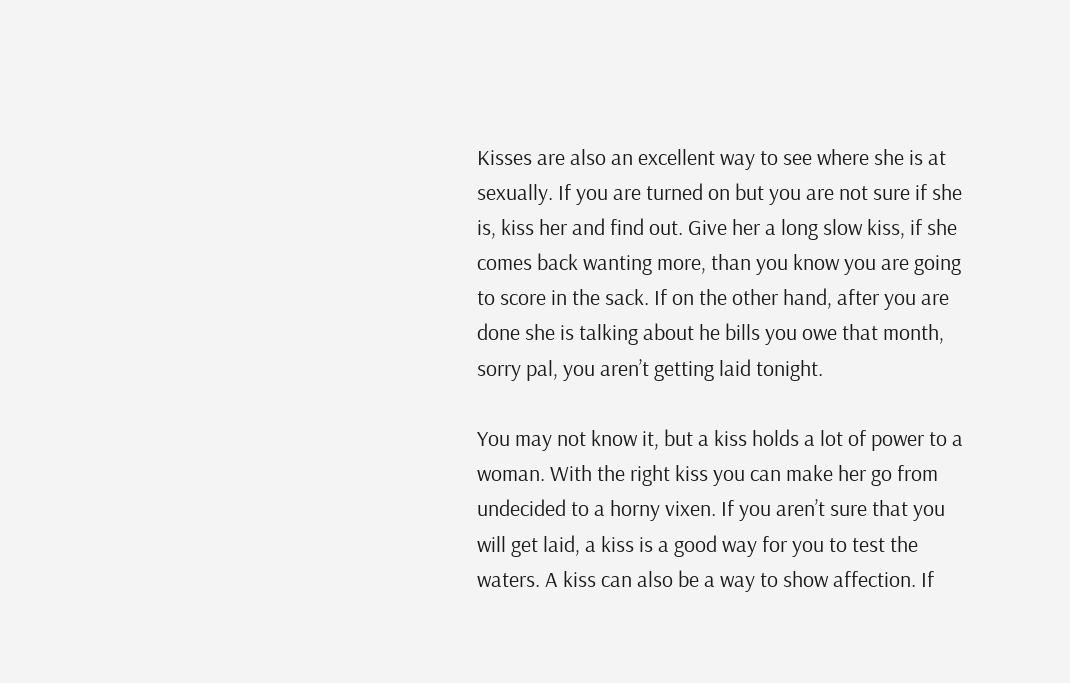Kisses are also an excellent way to see where she is at sexually. If you are turned on but you are not sure if she is, kiss her and find out. Give her a long slow kiss, if she comes back wanting more, than you know you are going to score in the sack. If on the other hand, after you are done she is talking about he bills you owe that month, sorry pal, you aren’t getting laid tonight.

You may not know it, but a kiss holds a lot of power to a woman. With the right kiss you can make her go from undecided to a horny vixen. If you aren’t sure that you will get laid, a kiss is a good way for you to test the waters. A kiss can also be a way to show affection. If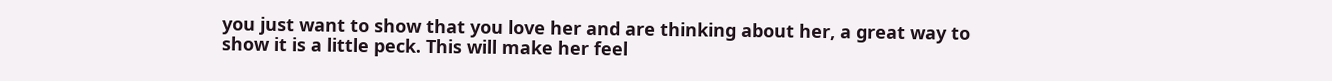you just want to show that you love her and are thinking about her, a great way to show it is a little peck. This will make her feel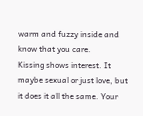warm and fuzzy inside and know that you care.
Kissing shows interest. It maybe sexual or just love, but it does it all the same. Your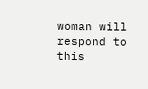woman will respond to this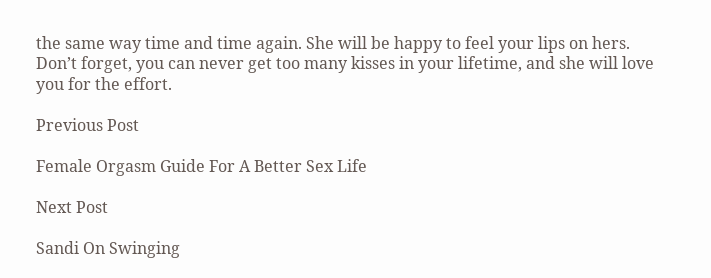the same way time and time again. She will be happy to feel your lips on hers. Don’t forget, you can never get too many kisses in your lifetime, and she will love you for the effort.

Previous Post

Female Orgasm Guide For A Better Sex Life

Next Post

Sandi On Swinging